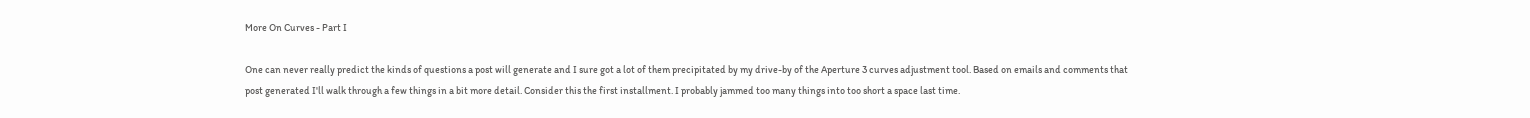More On Curves - Part I

One can never really predict the kinds of questions a post will generate and I sure got a lot of them precipitated by my drive-by of the Aperture 3 curves adjustment tool. Based on emails and comments that post generated I'll walk through a few things in a bit more detail. Consider this the first installment. I probably jammed too many things into too short a space last time.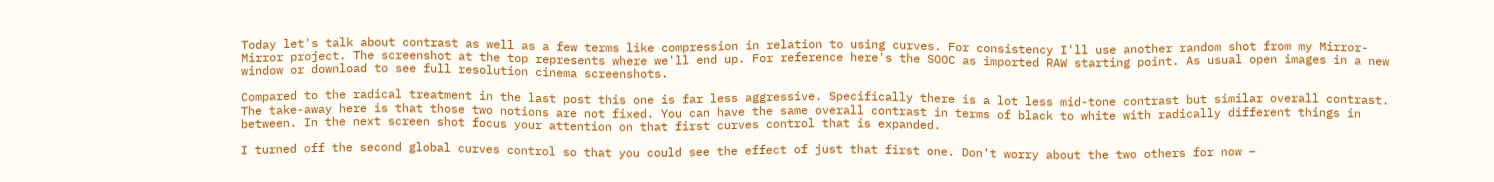Today let's talk about contrast as well as a few terms like compression in relation to using curves. For consistency I'll use another random shot from my Mirror-Mirror project. The screenshot at the top represents where we'll end up. For reference here's the SOOC as imported RAW starting point. As usual open images in a new window or download to see full resolution cinema screenshots.

Compared to the radical treatment in the last post this one is far less aggressive. Specifically there is a lot less mid-tone contrast but similar overall contrast. The take-away here is that those two notions are not fixed. You can have the same overall contrast in terms of black to white with radically different things in between. In the next screen shot focus your attention on that first curves control that is expanded.

I turned off the second global curves control so that you could see the effect of just that first one. Don't worry about the two others for now –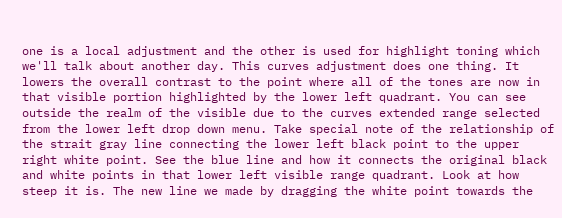one is a local adjustment and the other is used for highlight toning which we'll talk about another day. This curves adjustment does one thing. It lowers the overall contrast to the point where all of the tones are now in that visible portion highlighted by the lower left quadrant. You can see outside the realm of the visible due to the curves extended range selected from the lower left drop down menu. Take special note of the relationship of the strait gray line connecting the lower left black point to the upper right white point. See the blue line and how it connects the original black and white points in that lower left visible range quadrant. Look at how steep it is. The new line we made by dragging the white point towards the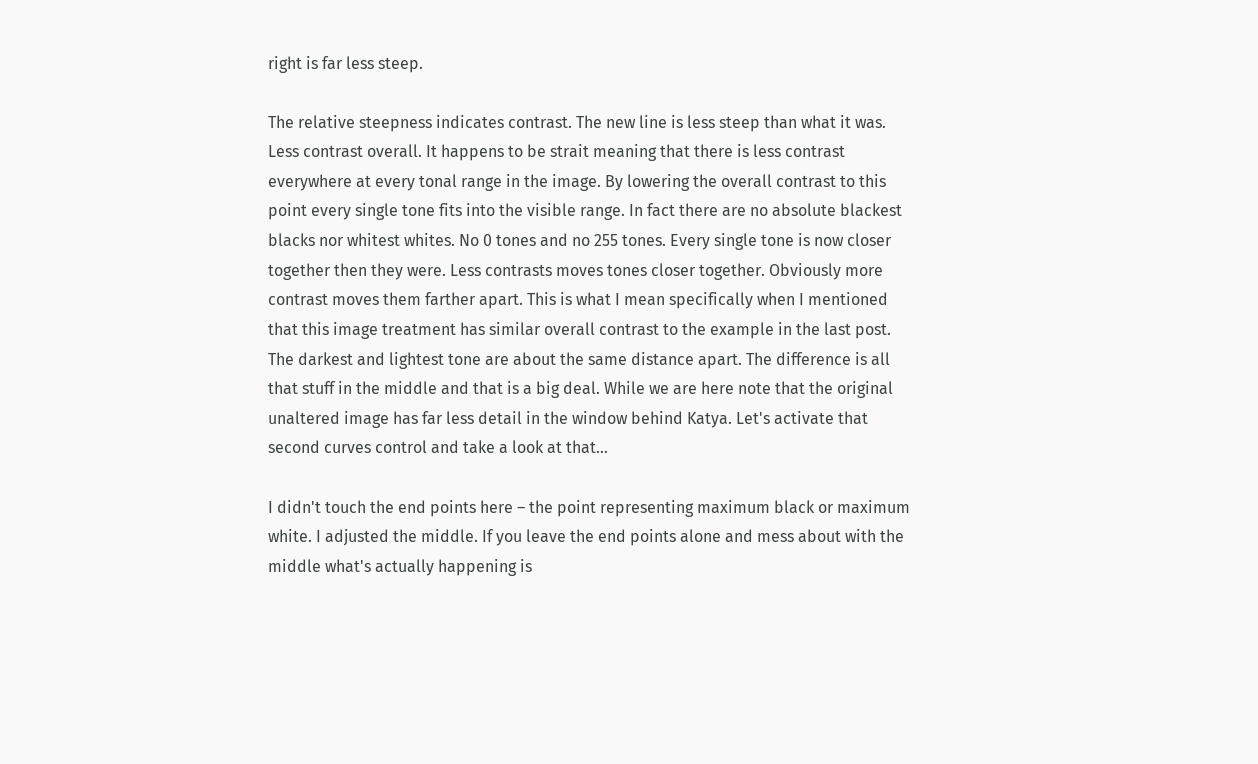right is far less steep.

The relative steepness indicates contrast. The new line is less steep than what it was. Less contrast overall. It happens to be strait meaning that there is less contrast everywhere at every tonal range in the image. By lowering the overall contrast to this point every single tone fits into the visible range. In fact there are no absolute blackest blacks nor whitest whites. No 0 tones and no 255 tones. Every single tone is now closer together then they were. Less contrasts moves tones closer together. Obviously more contrast moves them farther apart. This is what I mean specifically when I mentioned that this image treatment has similar overall contrast to the example in the last post. The darkest and lightest tone are about the same distance apart. The difference is all that stuff in the middle and that is a big deal. While we are here note that the original unaltered image has far less detail in the window behind Katya. Let's activate that second curves control and take a look at that…

I didn't touch the end points here – the point representing maximum black or maximum white. I adjusted the middle. If you leave the end points alone and mess about with the middle what's actually happening is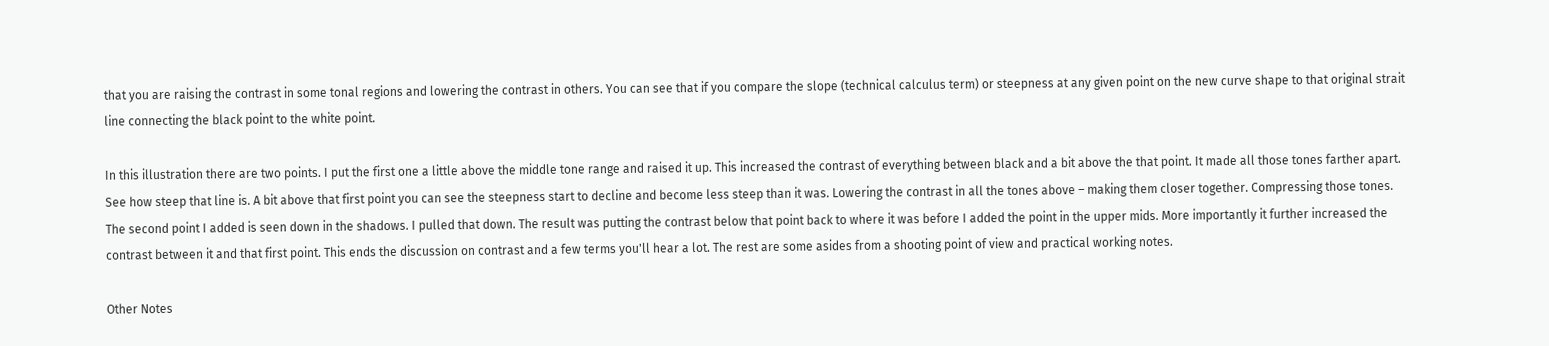that you are raising the contrast in some tonal regions and lowering the contrast in others. You can see that if you compare the slope (technical calculus term) or steepness at any given point on the new curve shape to that original strait line connecting the black point to the white point.

In this illustration there are two points. I put the first one a little above the middle tone range and raised it up. This increased the contrast of everything between black and a bit above the that point. It made all those tones farther apart. See how steep that line is. A bit above that first point you can see the steepness start to decline and become less steep than it was. Lowering the contrast in all the tones above – making them closer together. Compressing those tones. The second point I added is seen down in the shadows. I pulled that down. The result was putting the contrast below that point back to where it was before I added the point in the upper mids. More importantly it further increased the contrast between it and that first point. This ends the discussion on contrast and a few terms you'll hear a lot. The rest are some asides from a shooting point of view and practical working notes.

Other Notes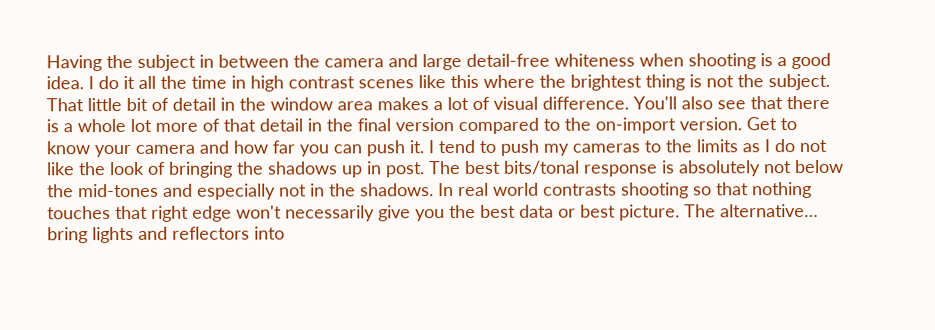Having the subject in between the camera and large detail-free whiteness when shooting is a good idea. I do it all the time in high contrast scenes like this where the brightest thing is not the subject. That little bit of detail in the window area makes a lot of visual difference. You'll also see that there is a whole lot more of that detail in the final version compared to the on-import version. Get to know your camera and how far you can push it. I tend to push my cameras to the limits as I do not like the look of bringing the shadows up in post. The best bits/tonal response is absolutely not below the mid-tones and especially not in the shadows. In real world contrasts shooting so that nothing touches that right edge won't necessarily give you the best data or best picture. The alternative… bring lights and reflectors into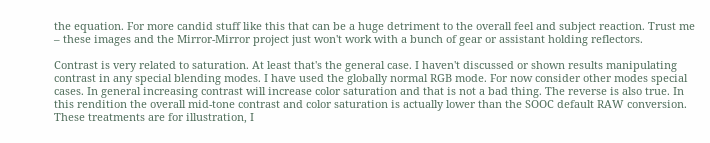the equation. For more candid stuff like this that can be a huge detriment to the overall feel and subject reaction. Trust me – these images and the Mirror-Mirror project just won't work with a bunch of gear or assistant holding reflectors.

Contrast is very related to saturation. At least that's the general case. I haven't discussed or shown results manipulating contrast in any special blending modes. I have used the globally normal RGB mode. For now consider other modes special cases. In general increasing contrast will increase color saturation and that is not a bad thing. The reverse is also true. In this rendition the overall mid-tone contrast and color saturation is actually lower than the SOOC default RAW conversion. These treatments are for illustration, I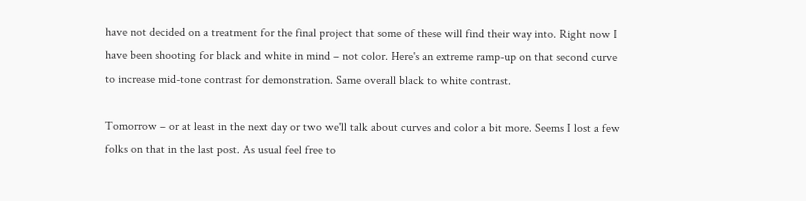have not decided on a treatment for the final project that some of these will find their way into. Right now I have been shooting for black and white in mind – not color. Here's an extreme ramp-up on that second curve to increase mid-tone contrast for demonstration. Same overall black to white contrast.

Tomorrow – or at least in the next day or two we'll talk about curves and color a bit more. Seems I lost a few folks on that in the last post. As usual feel free to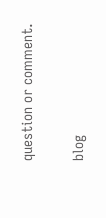question or comment.


blog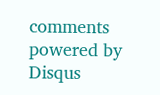comments powered by Disqus